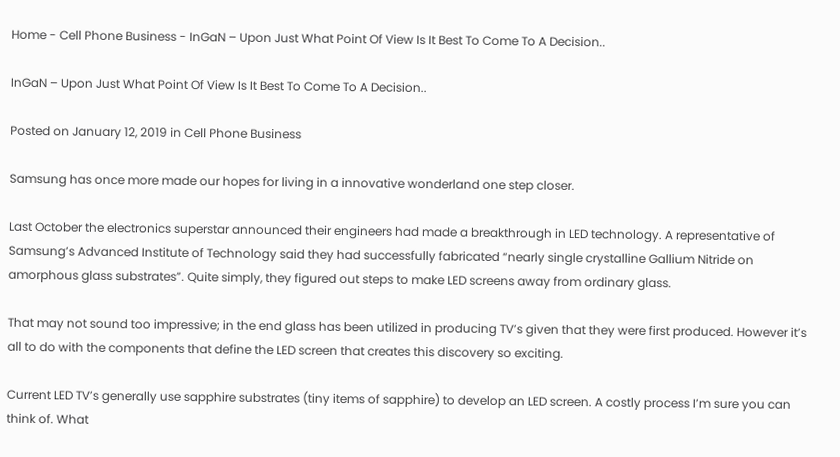Home - Cell Phone Business - InGaN – Upon Just What Point Of View Is It Best To Come To A Decision..

InGaN – Upon Just What Point Of View Is It Best To Come To A Decision..

Posted on January 12, 2019 in Cell Phone Business

Samsung has once more made our hopes for living in a innovative wonderland one step closer.

Last October the electronics superstar announced their engineers had made a breakthrough in LED technology. A representative of Samsung’s Advanced Institute of Technology said they had successfully fabricated “nearly single crystalline Gallium Nitride on amorphous glass substrates”. Quite simply, they figured out steps to make LED screens away from ordinary glass.

That may not sound too impressive; in the end glass has been utilized in producing TV’s given that they were first produced. However it’s all to do with the components that define the LED screen that creates this discovery so exciting.

Current LED TV’s generally use sapphire substrates (tiny items of sapphire) to develop an LED screen. A costly process I’m sure you can think of. What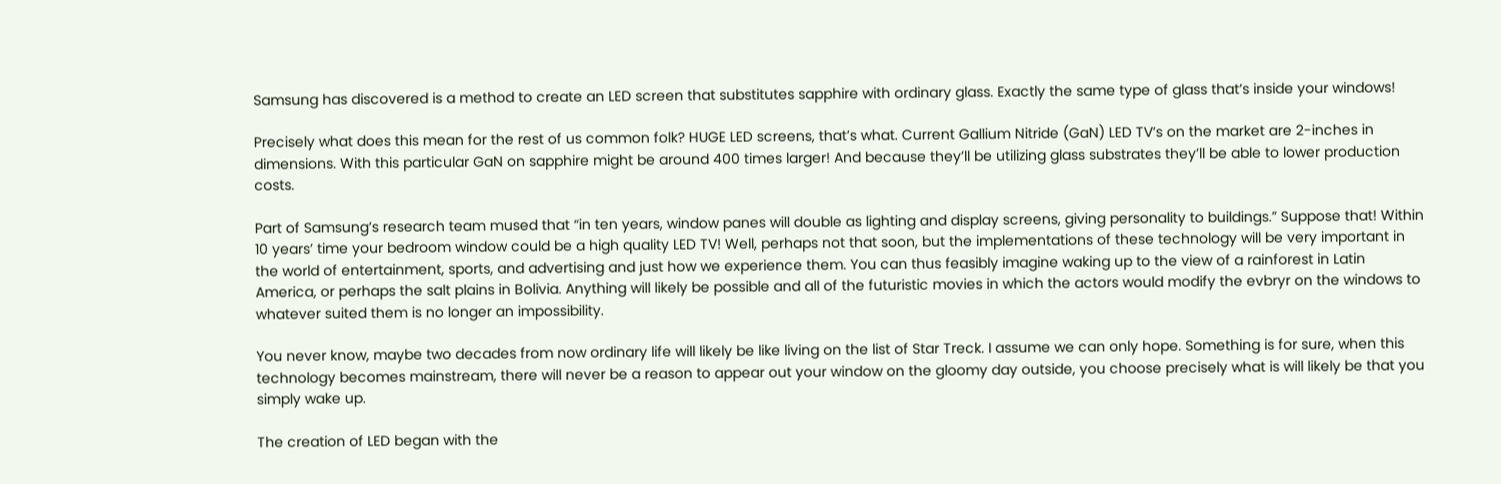Samsung has discovered is a method to create an LED screen that substitutes sapphire with ordinary glass. Exactly the same type of glass that’s inside your windows!

Precisely what does this mean for the rest of us common folk? HUGE LED screens, that’s what. Current Gallium Nitride (GaN) LED TV’s on the market are 2-inches in dimensions. With this particular GaN on sapphire might be around 400 times larger! And because they’ll be utilizing glass substrates they’ll be able to lower production costs.

Part of Samsung’s research team mused that “in ten years, window panes will double as lighting and display screens, giving personality to buildings.” Suppose that! Within 10 years’ time your bedroom window could be a high quality LED TV! Well, perhaps not that soon, but the implementations of these technology will be very important in the world of entertainment, sports, and advertising and just how we experience them. You can thus feasibly imagine waking up to the view of a rainforest in Latin America, or perhaps the salt plains in Bolivia. Anything will likely be possible and all of the futuristic movies in which the actors would modify the evbryr on the windows to whatever suited them is no longer an impossibility.

You never know, maybe two decades from now ordinary life will likely be like living on the list of Star Treck. I assume we can only hope. Something is for sure, when this technology becomes mainstream, there will never be a reason to appear out your window on the gloomy day outside, you choose precisely what is will likely be that you simply wake up.

The creation of LED began with the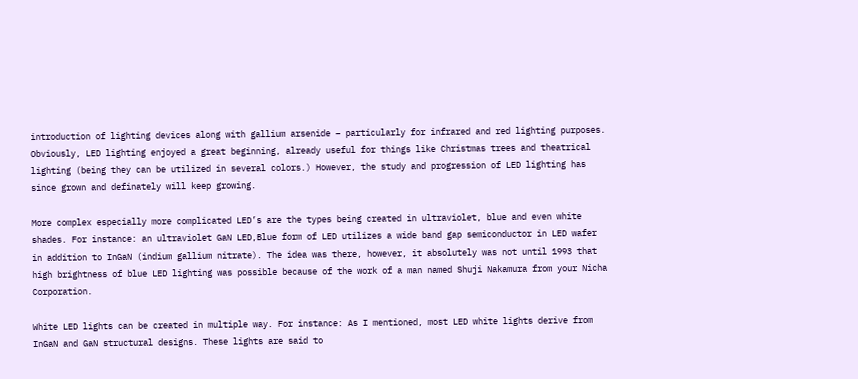introduction of lighting devices along with gallium arsenide – particularly for infrared and red lighting purposes. Obviously, LED lighting enjoyed a great beginning, already useful for things like Christmas trees and theatrical lighting (being they can be utilized in several colors.) However, the study and progression of LED lighting has since grown and definately will keep growing.

More complex especially more complicated LED’s are the types being created in ultraviolet, blue and even white shades. For instance: an ultraviolet GaN LED,Blue form of LED utilizes a wide band gap semiconductor in LED wafer in addition to InGaN (indium gallium nitrate). The idea was there, however, it absolutely was not until 1993 that high brightness of blue LED lighting was possible because of the work of a man named Shuji Nakamura from your Nicha Corporation.

White LED lights can be created in multiple way. For instance: As I mentioned, most LED white lights derive from InGaN and GaN structural designs. These lights are said to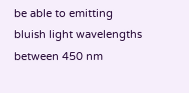be able to emitting bluish light wavelengths between 450 nm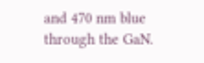and 470 nm blue through the GaN.